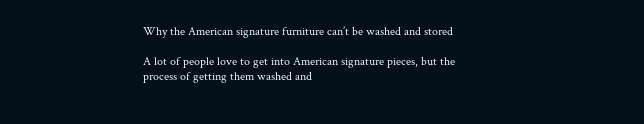Why the American signature furniture can’t be washed and stored

A lot of people love to get into American signature pieces, but the process of getting them washed and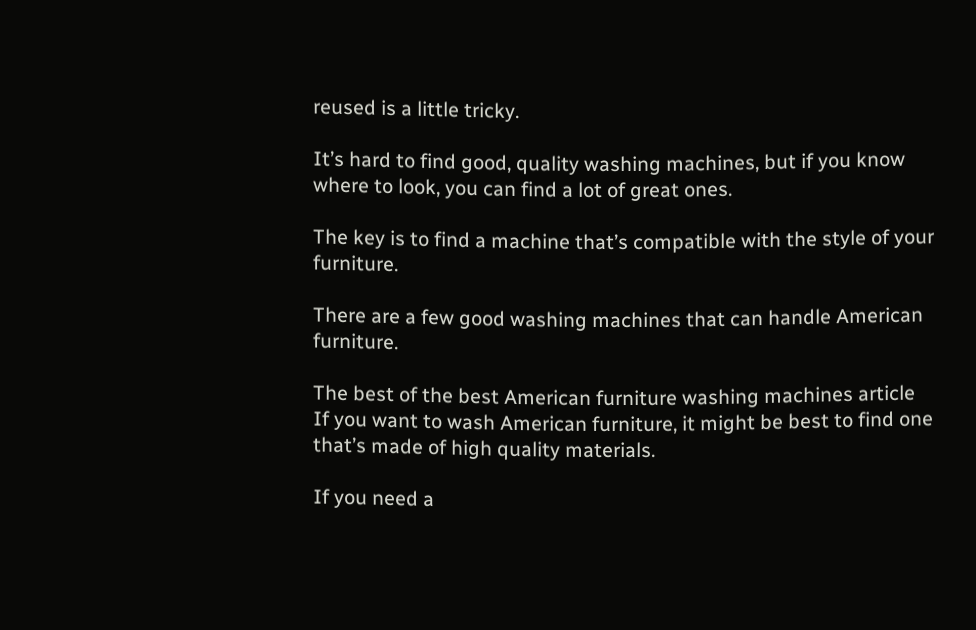reused is a little tricky.

It’s hard to find good, quality washing machines, but if you know where to look, you can find a lot of great ones.

The key is to find a machine that’s compatible with the style of your furniture.

There are a few good washing machines that can handle American furniture.

The best of the best American furniture washing machines article If you want to wash American furniture, it might be best to find one that’s made of high quality materials.

If you need a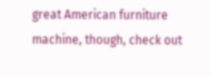great American furniture machine, though, check out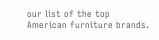our list of the top American furniture brands.